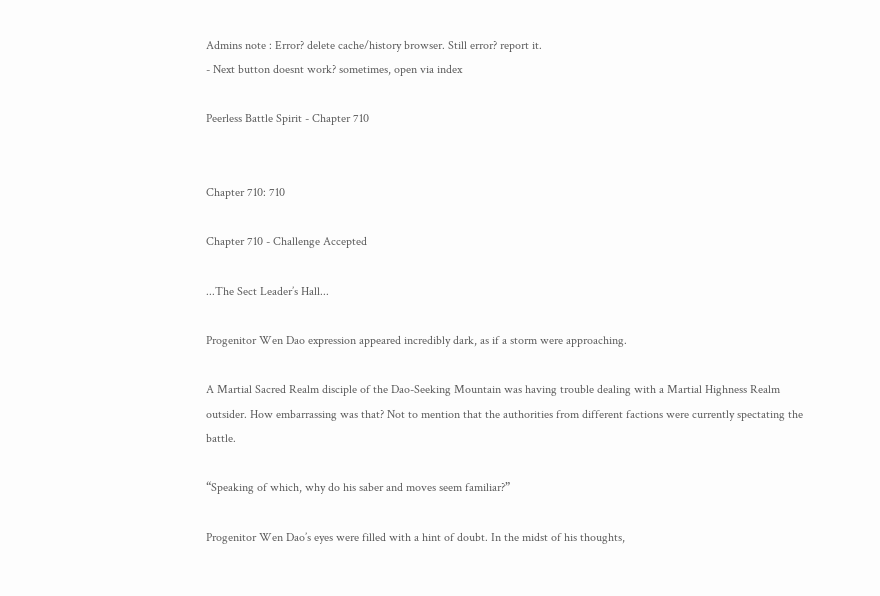Admins note : Error? delete cache/history browser. Still error? report it.
- Next button doesnt work? sometimes, open via index

Peerless Battle Spirit - Chapter 710


Chapter 710: 710

Chapter 710 - Challenge Accepted

...The Sect Leader’s Hall...

Progenitor Wen Dao expression appeared incredibly dark, as if a storm were approaching.

A Martial Sacred Realm disciple of the Dao-Seeking Mountain was having trouble dealing with a Martial Highness Realm outsider. How embarrassing was that? Not to mention that the authorities from different factions were currently spectating the battle.

“Speaking of which, why do his saber and moves seem familiar?”

Progenitor Wen Dao’s eyes were filled with a hint of doubt. In the midst of his thoughts,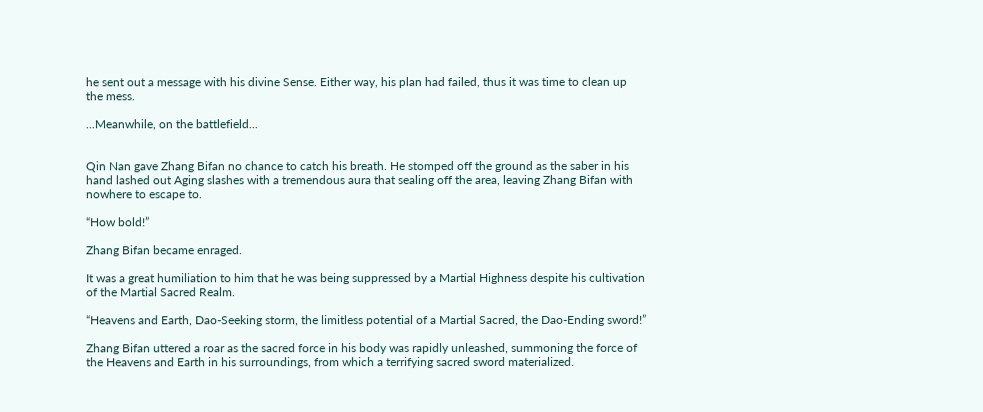he sent out a message with his divine Sense. Either way, his plan had failed, thus it was time to clean up the mess.

...Meanwhile, on the battlefield...


Qin Nan gave Zhang Bifan no chance to catch his breath. He stomped off the ground as the saber in his hand lashed out Aging slashes with a tremendous aura that sealing off the area, leaving Zhang Bifan with nowhere to escape to.

“How bold!”

Zhang Bifan became enraged.

It was a great humiliation to him that he was being suppressed by a Martial Highness despite his cultivation of the Martial Sacred Realm.

“Heavens and Earth, Dao-Seeking storm, the limitless potential of a Martial Sacred, the Dao-Ending sword!”

Zhang Bifan uttered a roar as the sacred force in his body was rapidly unleashed, summoning the force of the Heavens and Earth in his surroundings, from which a terrifying sacred sword materialized.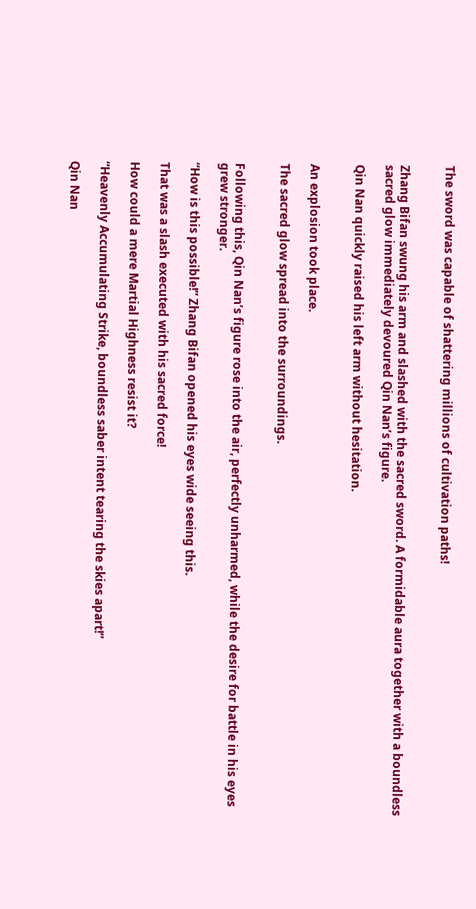The sword was capable of shattering millions of cultivation paths!


Zhang Bifan swung his arm and slashed with the sacred sword. A formidable aura together with a boundless sacred glow immediately devoured Qin Nan’s figure.

Qin Nan quickly raised his left arm without hesitation.


An explosion took place.

The sacred glow spread into the surroundings.


Following this, Qin Nan’s figure rose into the air, perfectly unharmed, while the desire for battle in his eyes grew stronger.

“How is this possible!” Zhang Bifan opened his eyes wide seeing this.

That was a slash executed with his sacred force!

How could a mere Martial Highness resist it?

“Heavenly Accumulating Strike, boundless saber intent tearing the skies apart!”

Qin Nan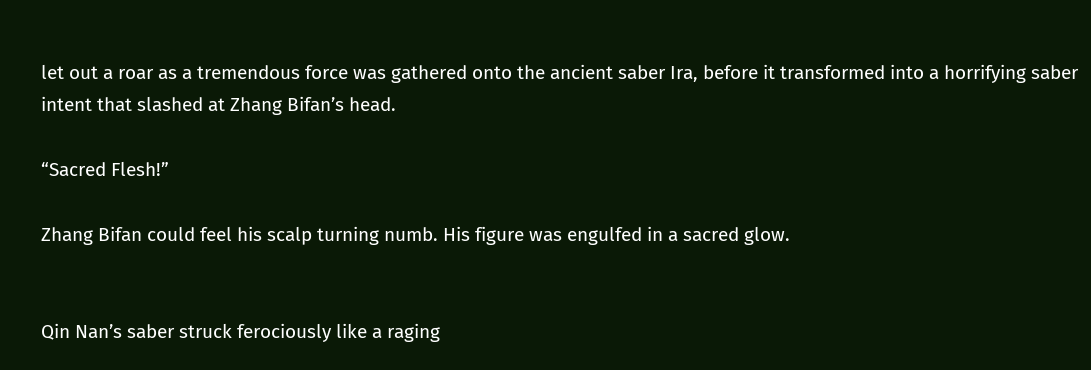let out a roar as a tremendous force was gathered onto the ancient saber Ira, before it transformed into a horrifying saber intent that slashed at Zhang Bifan’s head.

“Sacred Flesh!”

Zhang Bifan could feel his scalp turning numb. His figure was engulfed in a sacred glow.


Qin Nan’s saber struck ferociously like a raging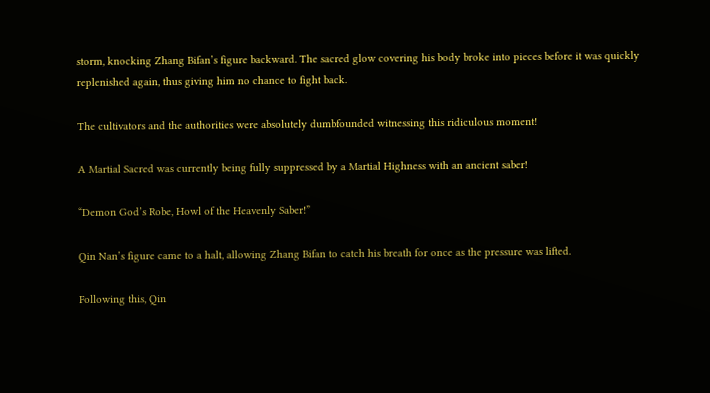storm, knocking Zhang Bifan’s figure backward. The sacred glow covering his body broke into pieces before it was quickly replenished again, thus giving him no chance to fight back.

The cultivators and the authorities were absolutely dumbfounded witnessing this ridiculous moment!

A Martial Sacred was currently being fully suppressed by a Martial Highness with an ancient saber!

“Demon God’s Robe, Howl of the Heavenly Saber!”

Qin Nan’s figure came to a halt, allowing Zhang Bifan to catch his breath for once as the pressure was lifted.

Following this, Qin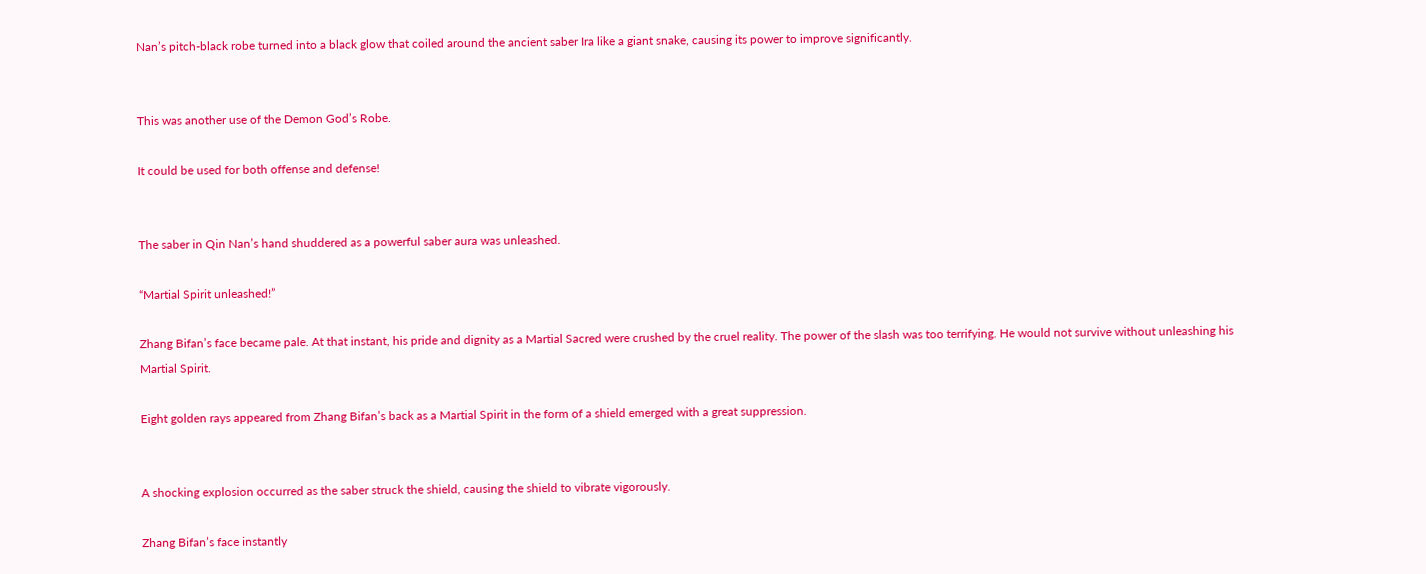Nan’s pitch-black robe turned into a black glow that coiled around the ancient saber Ira like a giant snake, causing its power to improve significantly.


This was another use of the Demon God’s Robe.

It could be used for both offense and defense!


The saber in Qin Nan’s hand shuddered as a powerful saber aura was unleashed.

“Martial Spirit unleashed!”

Zhang Bifan’s face became pale. At that instant, his pride and dignity as a Martial Sacred were crushed by the cruel reality. The power of the slash was too terrifying. He would not survive without unleashing his Martial Spirit.

Eight golden rays appeared from Zhang Bifan’s back as a Martial Spirit in the form of a shield emerged with a great suppression.


A shocking explosion occurred as the saber struck the shield, causing the shield to vibrate vigorously.

Zhang Bifan’s face instantly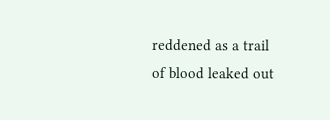reddened as a trail of blood leaked out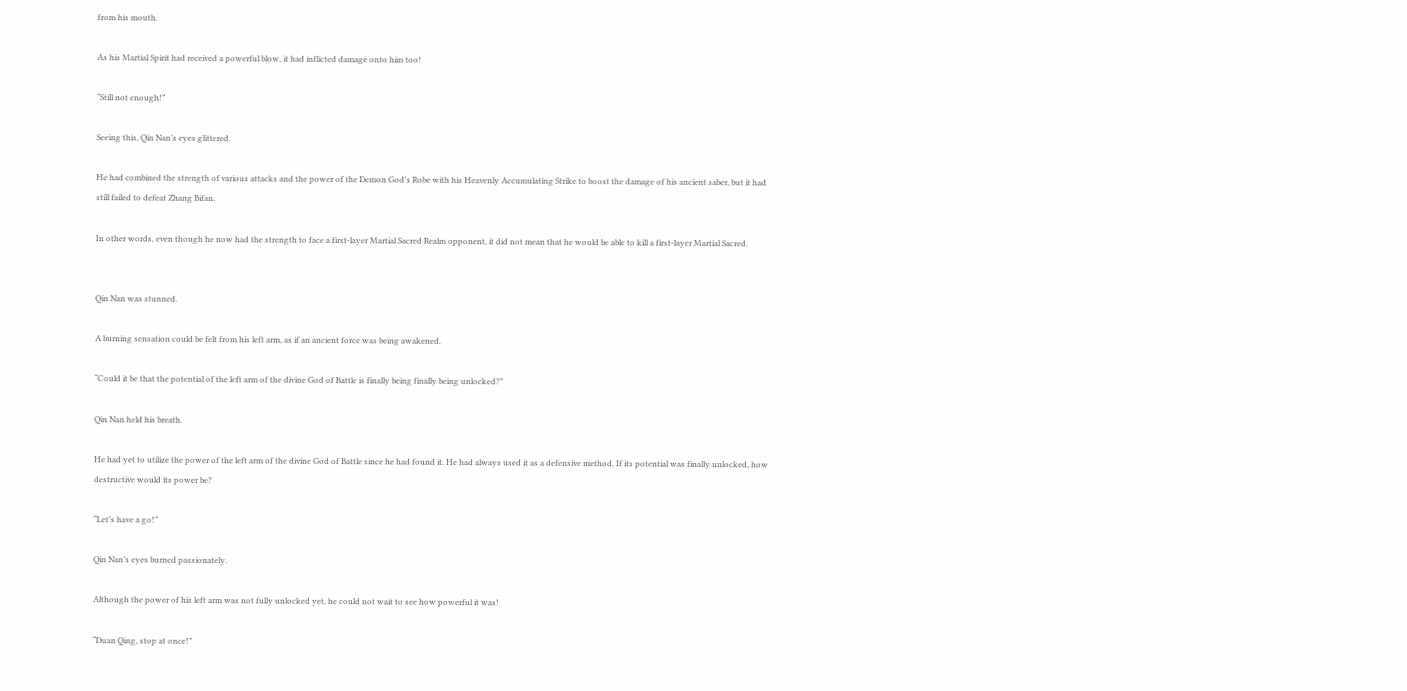from his mouth.

As his Martial Spirit had received a powerful blow, it had inflicted damage onto him too!

“Still not enough!”

Seeing this, Qin Nan’s eyes glittered.

He had combined the strength of various attacks and the power of the Demon God’s Robe with his Heavenly Accumulating Strike to boost the damage of his ancient saber, but it had still failed to defeat Zhang Bifan.

In other words, even though he now had the strength to face a first-layer Martial Sacred Realm opponent, it did not mean that he would be able to kill a first-layer Martial Sacred.


Qin Nan was stunned.

A burning sensation could be felt from his left arm, as if an ancient force was being awakened.

“Could it be that the potential of the left arm of the divine God of Battle is finally being finally being unlocked?”

Qin Nan held his breath.

He had yet to utilize the power of the left arm of the divine God of Battle since he had found it. He had always used it as a defensive method. If its potential was finally unlocked, how destructive would its power be?

“Let’s have a go!”

Qin Nan’s eyes burned passionately.

Although the power of his left arm was not fully unlocked yet, he could not wait to see how powerful it was!

“Duan Qing, stop at once!”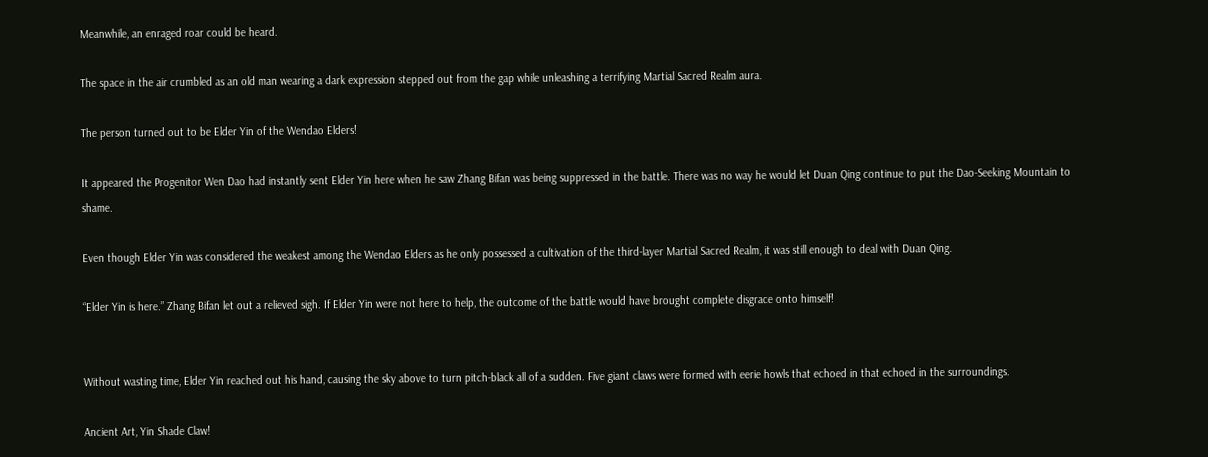Meanwhile, an enraged roar could be heard.

The space in the air crumbled as an old man wearing a dark expression stepped out from the gap while unleashing a terrifying Martial Sacred Realm aura.

The person turned out to be Elder Yin of the Wendao Elders!

It appeared the Progenitor Wen Dao had instantly sent Elder Yin here when he saw Zhang Bifan was being suppressed in the battle. There was no way he would let Duan Qing continue to put the Dao-Seeking Mountain to shame.

Even though Elder Yin was considered the weakest among the Wendao Elders as he only possessed a cultivation of the third-layer Martial Sacred Realm, it was still enough to deal with Duan Qing.

“Elder Yin is here.” Zhang Bifan let out a relieved sigh. If Elder Yin were not here to help, the outcome of the battle would have brought complete disgrace onto himself!


Without wasting time, Elder Yin reached out his hand, causing the sky above to turn pitch-black all of a sudden. Five giant claws were formed with eerie howls that echoed in that echoed in the surroundings.

Ancient Art, Yin Shade Claw!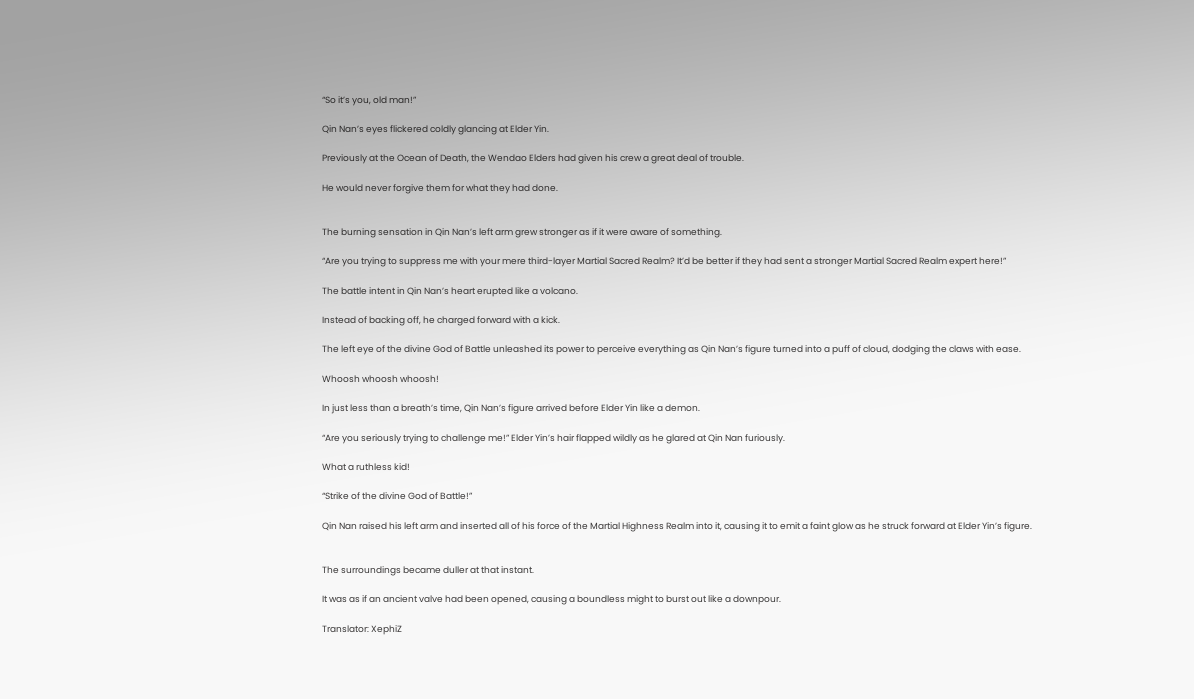“So it’s you, old man!”

Qin Nan’s eyes flickered coldly glancing at Elder Yin.

Previously at the Ocean of Death, the Wendao Elders had given his crew a great deal of trouble.

He would never forgive them for what they had done.


The burning sensation in Qin Nan’s left arm grew stronger as if it were aware of something.

“Are you trying to suppress me with your mere third-layer Martial Sacred Realm? It’d be better if they had sent a stronger Martial Sacred Realm expert here!”

The battle intent in Qin Nan’s heart erupted like a volcano.

Instead of backing off, he charged forward with a kick.

The left eye of the divine God of Battle unleashed its power to perceive everything as Qin Nan’s figure turned into a puff of cloud, dodging the claws with ease.

Whoosh whoosh whoosh!

In just less than a breath’s time, Qin Nan’s figure arrived before Elder Yin like a demon.

“Are you seriously trying to challenge me!” Elder Yin’s hair flapped wildly as he glared at Qin Nan furiously.

What a ruthless kid!

“Strike of the divine God of Battle!”

Qin Nan raised his left arm and inserted all of his force of the Martial Highness Realm into it, causing it to emit a faint glow as he struck forward at Elder Yin’s figure.


The surroundings became duller at that instant.

It was as if an ancient valve had been opened, causing a boundless might to burst out like a downpour.

Translator: XephiZ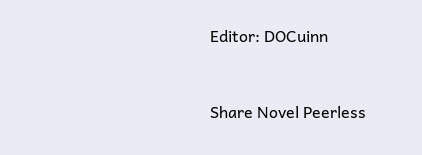Editor: DOCuinn


Share Novel Peerless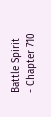Battle Spirit - Chapter 710